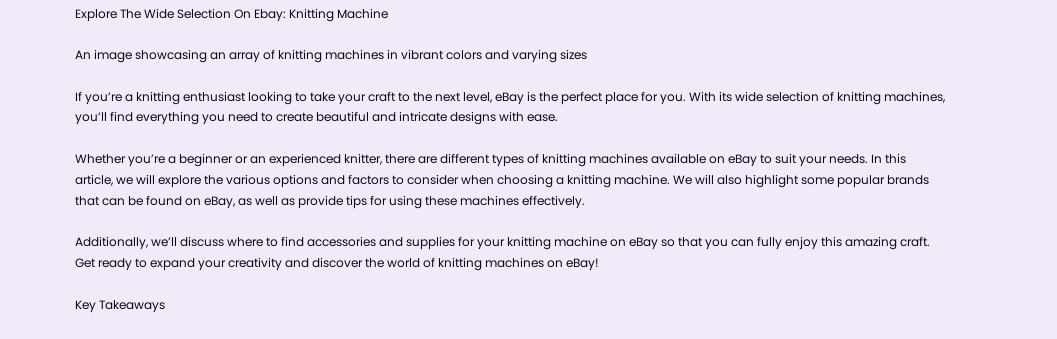Explore The Wide Selection On Ebay: Knitting Machine

An image showcasing an array of knitting machines in vibrant colors and varying sizes

If you’re a knitting enthusiast looking to take your craft to the next level, eBay is the perfect place for you. With its wide selection of knitting machines, you’ll find everything you need to create beautiful and intricate designs with ease.

Whether you’re a beginner or an experienced knitter, there are different types of knitting machines available on eBay to suit your needs. In this article, we will explore the various options and factors to consider when choosing a knitting machine. We will also highlight some popular brands that can be found on eBay, as well as provide tips for using these machines effectively.

Additionally, we’ll discuss where to find accessories and supplies for your knitting machine on eBay so that you can fully enjoy this amazing craft. Get ready to expand your creativity and discover the world of knitting machines on eBay!

Key Takeaways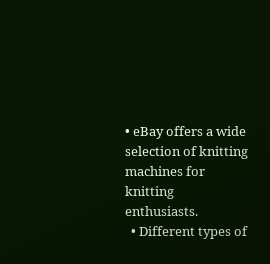• eBay offers a wide selection of knitting machines for knitting enthusiasts.
  • Different types of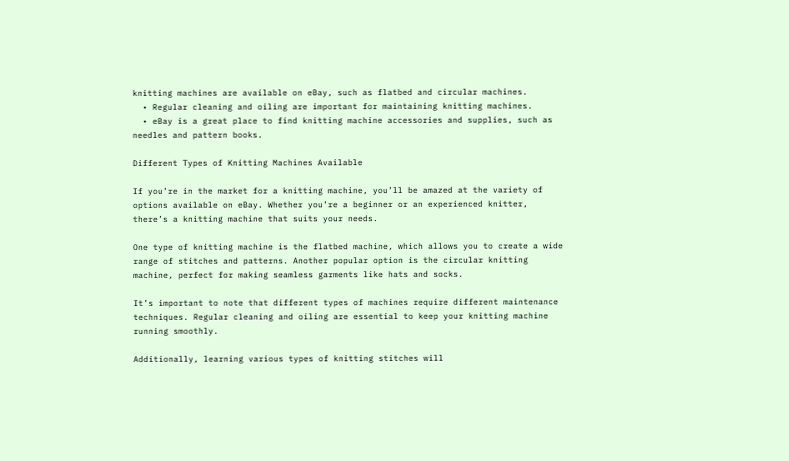knitting machines are available on eBay, such as flatbed and circular machines.
  • Regular cleaning and oiling are important for maintaining knitting machines.
  • eBay is a great place to find knitting machine accessories and supplies, such as needles and pattern books.

Different Types of Knitting Machines Available

If you’re in the market for a knitting machine, you’ll be amazed at the variety of options available on eBay. Whether you’re a beginner or an experienced knitter, there’s a knitting machine that suits your needs.

One type of knitting machine is the flatbed machine, which allows you to create a wide range of stitches and patterns. Another popular option is the circular knitting machine, perfect for making seamless garments like hats and socks.

It’s important to note that different types of machines require different maintenance techniques. Regular cleaning and oiling are essential to keep your knitting machine running smoothly.

Additionally, learning various types of knitting stitches will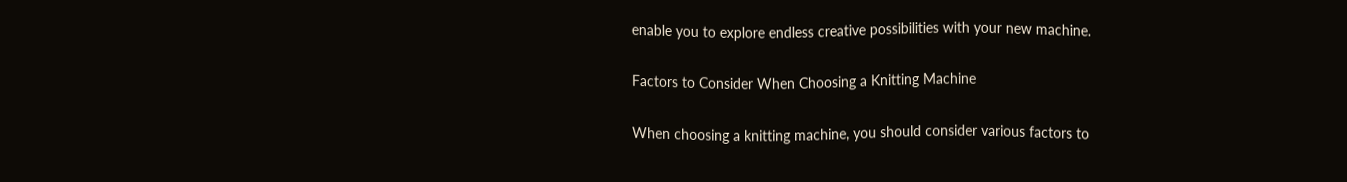enable you to explore endless creative possibilities with your new machine.

Factors to Consider When Choosing a Knitting Machine

When choosing a knitting machine, you should consider various factors to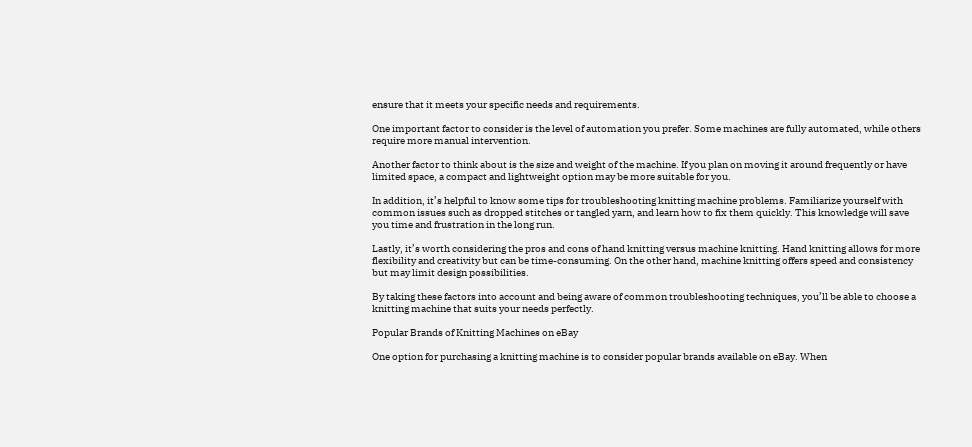ensure that it meets your specific needs and requirements.

One important factor to consider is the level of automation you prefer. Some machines are fully automated, while others require more manual intervention.

Another factor to think about is the size and weight of the machine. If you plan on moving it around frequently or have limited space, a compact and lightweight option may be more suitable for you.

In addition, it’s helpful to know some tips for troubleshooting knitting machine problems. Familiarize yourself with common issues such as dropped stitches or tangled yarn, and learn how to fix them quickly. This knowledge will save you time and frustration in the long run.

Lastly, it’s worth considering the pros and cons of hand knitting versus machine knitting. Hand knitting allows for more flexibility and creativity but can be time-consuming. On the other hand, machine knitting offers speed and consistency but may limit design possibilities.

By taking these factors into account and being aware of common troubleshooting techniques, you’ll be able to choose a knitting machine that suits your needs perfectly.

Popular Brands of Knitting Machines on eBay

One option for purchasing a knitting machine is to consider popular brands available on eBay. When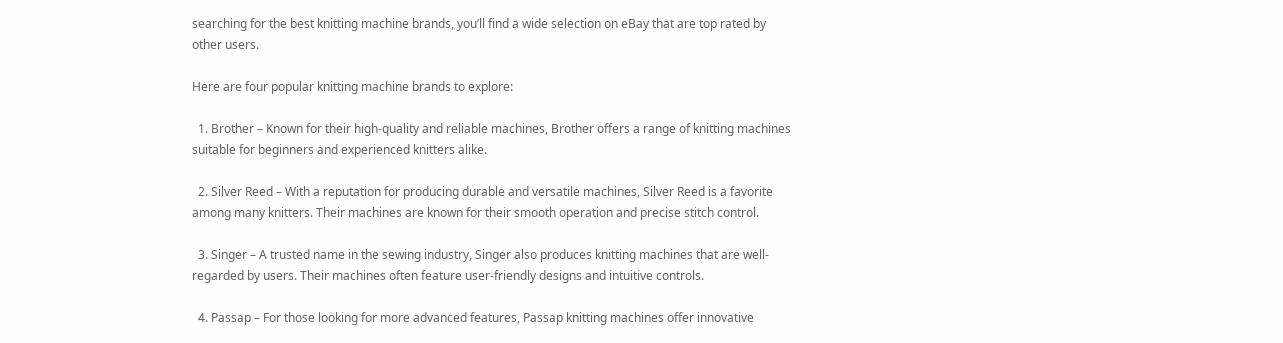searching for the best knitting machine brands, you’ll find a wide selection on eBay that are top rated by other users.

Here are four popular knitting machine brands to explore:

  1. Brother – Known for their high-quality and reliable machines, Brother offers a range of knitting machines suitable for beginners and experienced knitters alike.

  2. Silver Reed – With a reputation for producing durable and versatile machines, Silver Reed is a favorite among many knitters. Their machines are known for their smooth operation and precise stitch control.

  3. Singer – A trusted name in the sewing industry, Singer also produces knitting machines that are well-regarded by users. Their machines often feature user-friendly designs and intuitive controls.

  4. Passap – For those looking for more advanced features, Passap knitting machines offer innovative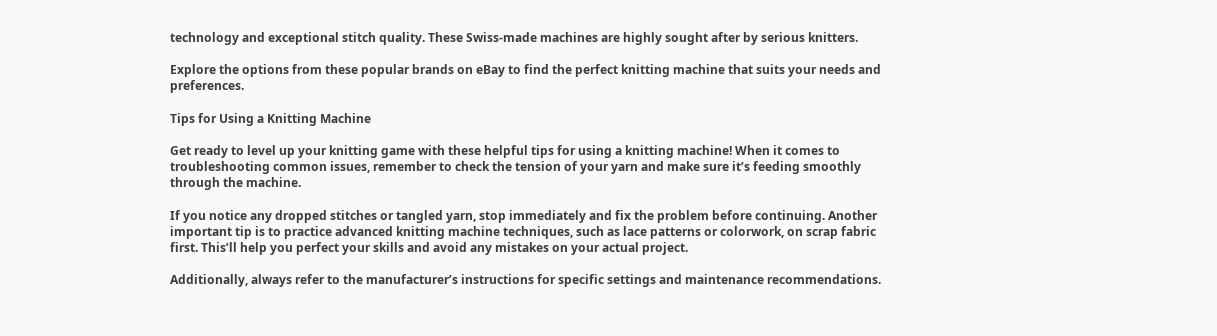technology and exceptional stitch quality. These Swiss-made machines are highly sought after by serious knitters.

Explore the options from these popular brands on eBay to find the perfect knitting machine that suits your needs and preferences.

Tips for Using a Knitting Machine

Get ready to level up your knitting game with these helpful tips for using a knitting machine! When it comes to troubleshooting common issues, remember to check the tension of your yarn and make sure it’s feeding smoothly through the machine.

If you notice any dropped stitches or tangled yarn, stop immediately and fix the problem before continuing. Another important tip is to practice advanced knitting machine techniques, such as lace patterns or colorwork, on scrap fabric first. This’ll help you perfect your skills and avoid any mistakes on your actual project.

Additionally, always refer to the manufacturer’s instructions for specific settings and maintenance recommendations.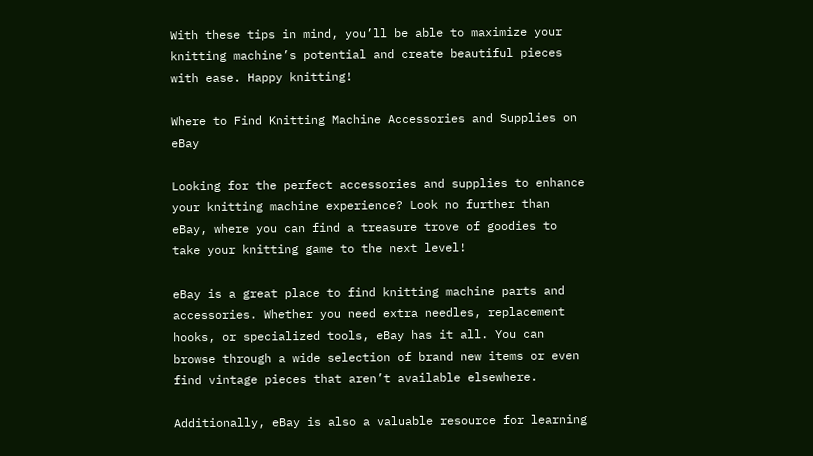With these tips in mind, you’ll be able to maximize your knitting machine’s potential and create beautiful pieces with ease. Happy knitting!

Where to Find Knitting Machine Accessories and Supplies on eBay

Looking for the perfect accessories and supplies to enhance your knitting machine experience? Look no further than eBay, where you can find a treasure trove of goodies to take your knitting game to the next level!

eBay is a great place to find knitting machine parts and accessories. Whether you need extra needles, replacement hooks, or specialized tools, eBay has it all. You can browse through a wide selection of brand new items or even find vintage pieces that aren’t available elsewhere.

Additionally, eBay is also a valuable resource for learning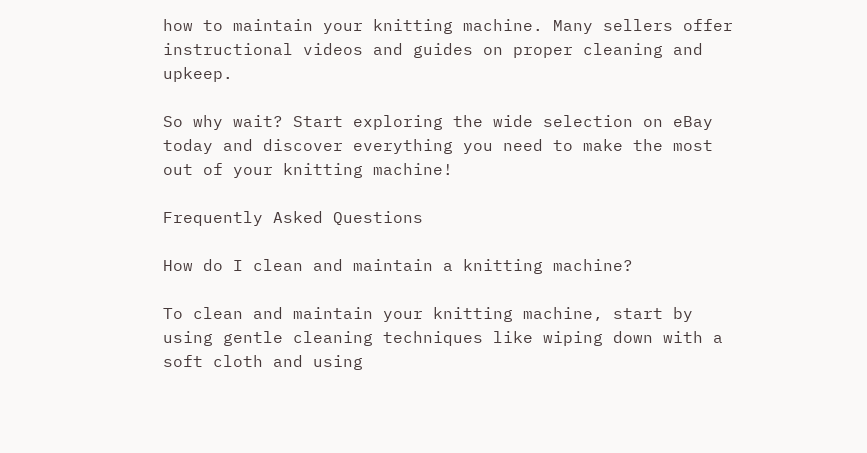how to maintain your knitting machine. Many sellers offer instructional videos and guides on proper cleaning and upkeep.

So why wait? Start exploring the wide selection on eBay today and discover everything you need to make the most out of your knitting machine!

Frequently Asked Questions

How do I clean and maintain a knitting machine?

To clean and maintain your knitting machine, start by using gentle cleaning techniques like wiping down with a soft cloth and using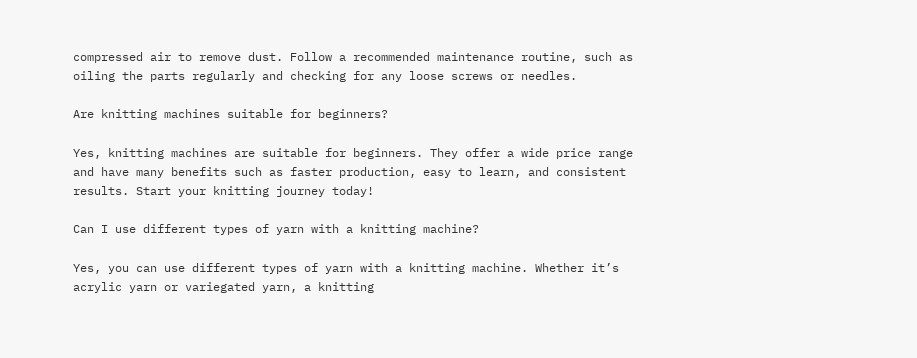compressed air to remove dust. Follow a recommended maintenance routine, such as oiling the parts regularly and checking for any loose screws or needles.

Are knitting machines suitable for beginners?

Yes, knitting machines are suitable for beginners. They offer a wide price range and have many benefits such as faster production, easy to learn, and consistent results. Start your knitting journey today!

Can I use different types of yarn with a knitting machine?

Yes, you can use different types of yarn with a knitting machine. Whether it’s acrylic yarn or variegated yarn, a knitting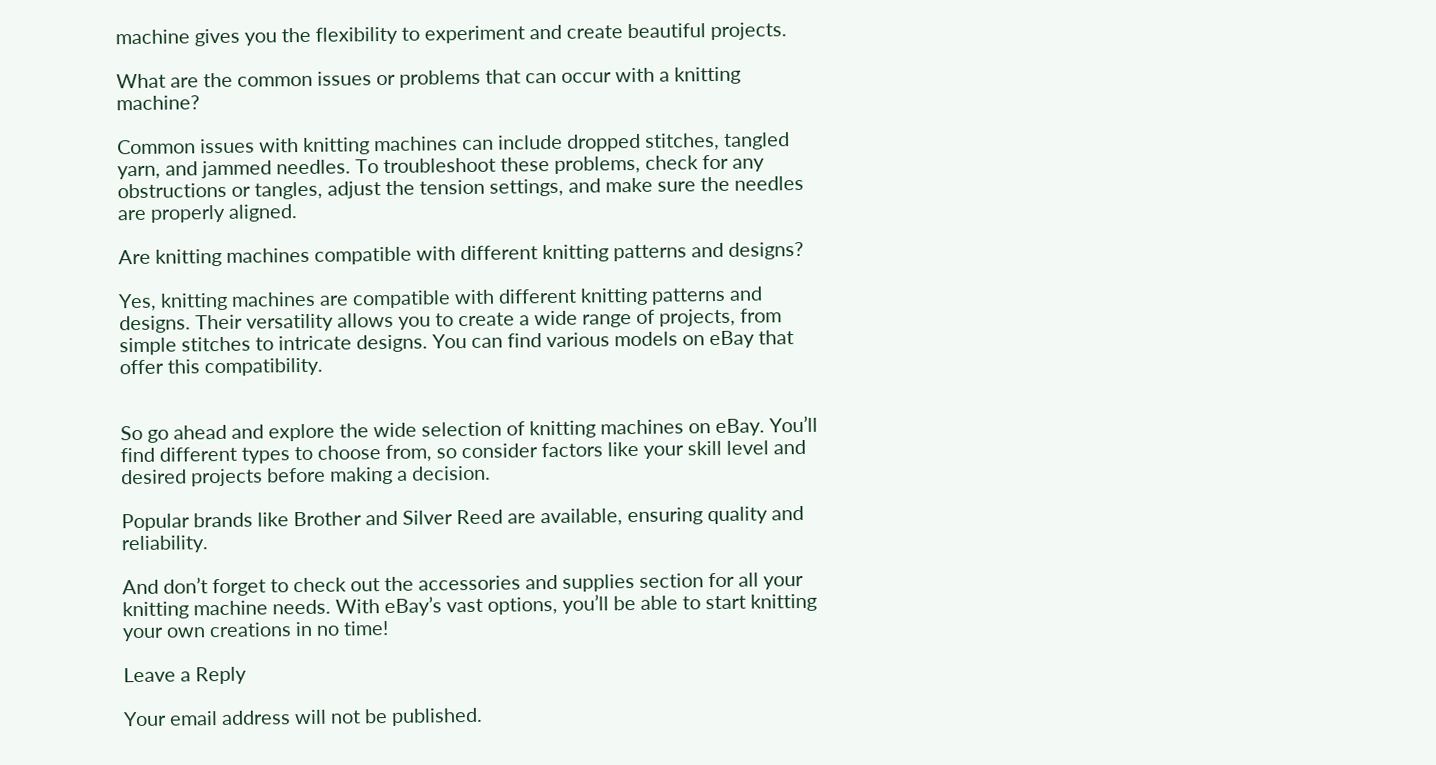machine gives you the flexibility to experiment and create beautiful projects.

What are the common issues or problems that can occur with a knitting machine?

Common issues with knitting machines can include dropped stitches, tangled yarn, and jammed needles. To troubleshoot these problems, check for any obstructions or tangles, adjust the tension settings, and make sure the needles are properly aligned.

Are knitting machines compatible with different knitting patterns and designs?

Yes, knitting machines are compatible with different knitting patterns and designs. Their versatility allows you to create a wide range of projects, from simple stitches to intricate designs. You can find various models on eBay that offer this compatibility.


So go ahead and explore the wide selection of knitting machines on eBay. You’ll find different types to choose from, so consider factors like your skill level and desired projects before making a decision.

Popular brands like Brother and Silver Reed are available, ensuring quality and reliability.

And don’t forget to check out the accessories and supplies section for all your knitting machine needs. With eBay’s vast options, you’ll be able to start knitting your own creations in no time!

Leave a Reply

Your email address will not be published.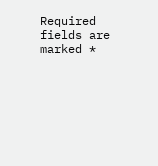Required fields are marked *